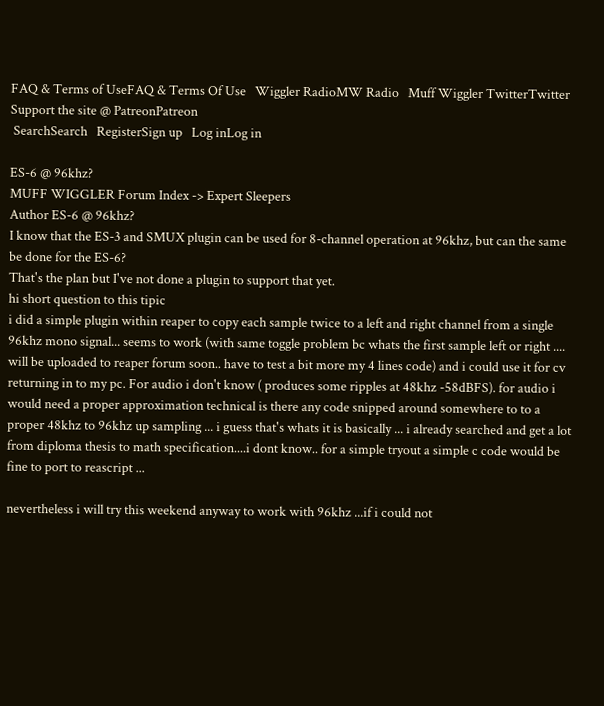FAQ & Terms of UseFAQ & Terms Of Use   Wiggler RadioMW Radio   Muff Wiggler TwitterTwitter   Support the site @ PatreonPatreon
 SearchSearch   RegisterSign up   Log inLog in

ES-6 @ 96khz?
MUFF WIGGLER Forum Index -> Expert Sleepers
Author ES-6 @ 96khz?
I know that the ES-3 and SMUX plugin can be used for 8-channel operation at 96khz, but can the same be done for the ES-6?
That's the plan but I've not done a plugin to support that yet.
hi short question to this tipic
i did a simple plugin within reaper to copy each sample twice to a left and right channel from a single 96khz mono signal... seems to work (with same toggle problem bc whats the first sample left or right .... will be uploaded to reaper forum soon.. have to test a bit more my 4 lines code) and i could use it for cv returning in to my pc. For audio i don't know ( produces some ripples at 48khz -58dBFS). for audio i would need a proper approximation technical is there any code snipped around somewhere to to a proper 48khz to 96khz up sampling ... i guess that's whats it is basically ... i already searched and get a lot from diploma thesis to math specification....i dont know.. for a simple tryout a simple c code would be fine to port to reascript ...

nevertheless i will try this weekend anyway to work with 96khz ...if i could not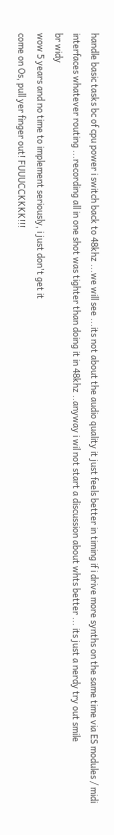handle basic tasks bc of cpu power i switch back to 48khz ...we will see ...its not about the audio quality it just feels better in timing if i drive more synths on the same time via ES modules / midi interfaces whatever routing ...recording all in one shot was tighter than doing it in 48khz ..anyway i wil not start a discussion about whts better ... its just a nerdy try out smile
br widy
wow 5 years and no time to implement seriously, i just don't get it
come on Os, pull yer finger out! FUUUCCKKKK!!!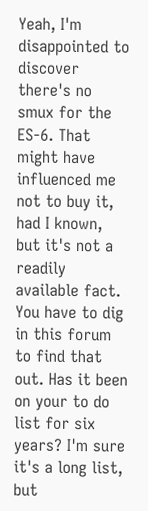Yeah, I'm disappointed to discover there's no smux for the ES-6. That might have influenced me not to buy it, had I known, but it's not a readily available fact. You have to dig in this forum to find that out. Has it been on your to do list for six years? I'm sure it's a long list, but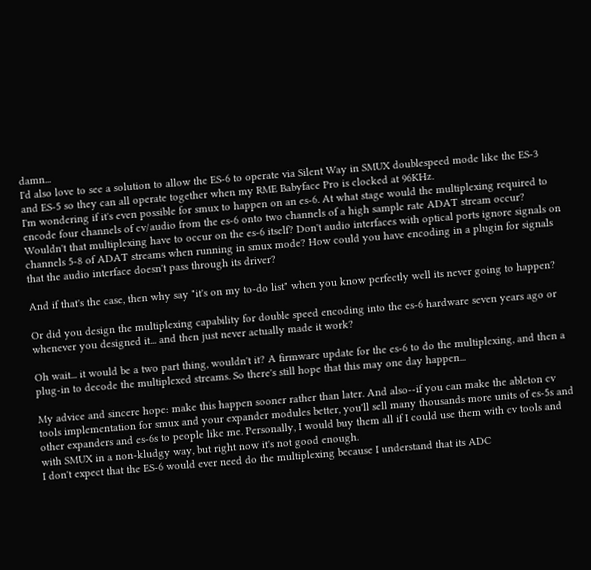damn...
I'd also love to see a solution to allow the ES-6 to operate via Silent Way in SMUX doublespeed mode like the ES-3 and ES-5 so they can all operate together when my RME Babyface Pro is clocked at 96KHz.
I'm wondering if it's even possible for smux to happen on an es-6. At what stage would the multiplexing required to encode four channels of cv/audio from the es-6 onto two channels of a high sample rate ADAT stream occur? Wouldn't that multiplexing have to occur on the es-6 itself? Don't audio interfaces with optical ports ignore signals on channels 5-8 of ADAT streams when running in smux mode? How could you have encoding in a plugin for signals that the audio interface doesn't pass through its driver?

And if that's the case, then why say "it's on my to-do list" when you know perfectly well its never going to happen?

Or did you design the multiplexing capability for double speed encoding into the es-6 hardware seven years ago or whenever you designed it... and then just never actually made it work?

Oh wait... it would be a two part thing, wouldn't it? A firmware update for the es-6 to do the multiplexing, and then a plug-in to decode the multiplexed streams. So there's still hope that this may one day happen...

My advice and sincere hope: make this happen sooner rather than later. And also--if you can make the ableton cv tools implementation for smux and your expander modules better, you'll sell many thousands more units of es-5s and other expanders and es-6s to people like me. Personally, I would buy them all if I could use them with cv tools and with SMUX in a non-kludgy way, but right now it's not good enough.
I don't expect that the ES-6 would ever need do the multiplexing because I understand that its ADC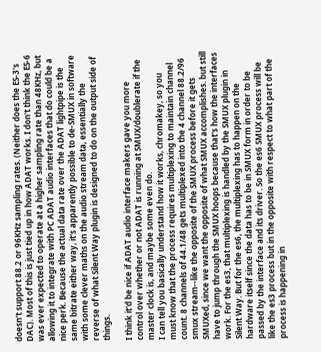doesn't support 88.2 or 96KHz sampling rates. (Neither does the ES-3's DAC). Most of this is just tied up in how ADAT works. I don't think the ES-6 was ever expected to operate at a higher sampling rate than 48KHz, but allowing it to integrate with PC ADAT audio interfaces that do could be a nice perk. Because the actual data rate over the ADAT lightpipe is the same bitrate either way, it's apparently possible to de-SMUX in software with some clever maths on the audio stream data, essentially the reverse of what Silent Way plugin is designed to do on the output side of things.

I think it'd be nice if ADAT audio interface makers gave you more control over whether or not ADAT is running at SMUX/doublerate if the master clock is, and maybe some even do.
I can tell you basically understand how it works, chromakey, so you must know that the process requires multiplexing to maintain channel count. 8 channels of 44.1/48 gets multiplexed into the 4 channel 88.2/96 smux stream--like the opposite of the SMUX process before it gets SMUXed, since we want the opposite of what SMUX accomplishes. but still have to jump through the SMUX hoops because that's how the interfaces work. For the es3, that multiplexing is handled by the SMUX plugin in Silent Way. But for the es6, the multiplexing has to happen on the hardware itself since the data has to be in SMUX form in order to be passed by the interface and its driver. So the es6 SMUX process will be like the es3 process but in the opposite with respect to what part of the process is happening in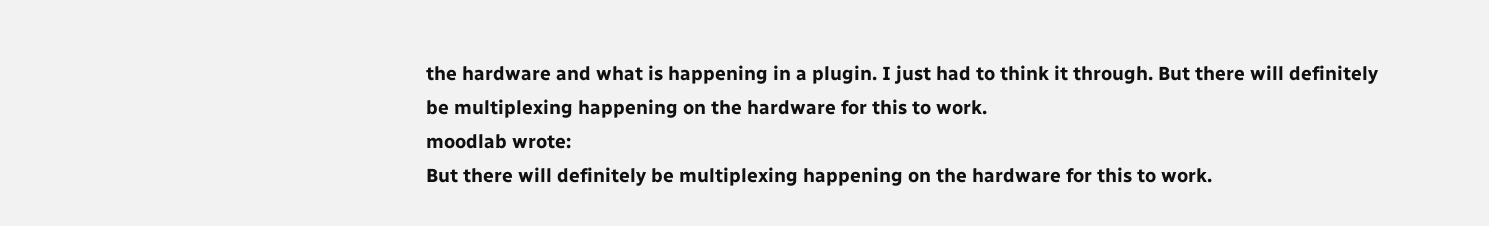the hardware and what is happening in a plugin. I just had to think it through. But there will definitely be multiplexing happening on the hardware for this to work.
moodlab wrote:
But there will definitely be multiplexing happening on the hardware for this to work.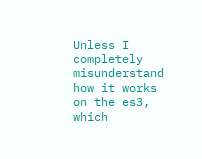Unless I completely misunderstand how it works on the es3, which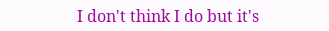I don't think I do but it's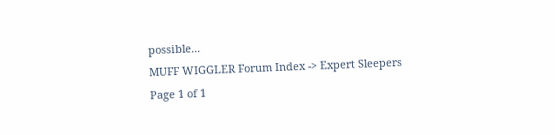possible...
MUFF WIGGLER Forum Index -> Expert Sleepers
Page 1 of 1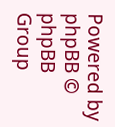Powered by phpBB © phpBB Group